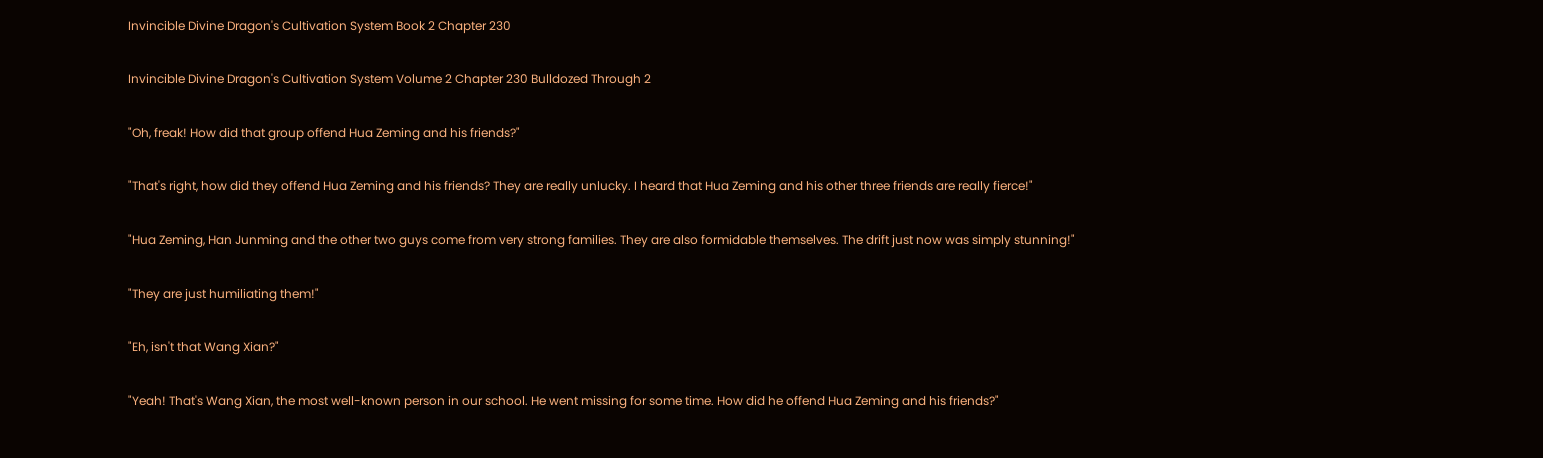Invincible Divine Dragon's Cultivation System Book 2 Chapter 230

Invincible Divine Dragon's Cultivation System Volume 2 Chapter 230 Bulldozed Through 2

"Oh, freak! How did that group offend Hua Zeming and his friends?"

"That's right, how did they offend Hua Zeming and his friends? They are really unlucky. I heard that Hua Zeming and his other three friends are really fierce!"

"Hua Zeming, Han Junming and the other two guys come from very strong families. They are also formidable themselves. The drift just now was simply stunning!"

"They are just humiliating them!"

"Eh, isn't that Wang Xian?"

"Yeah! That's Wang Xian, the most well-known person in our school. He went missing for some time. How did he offend Hua Zeming and his friends?"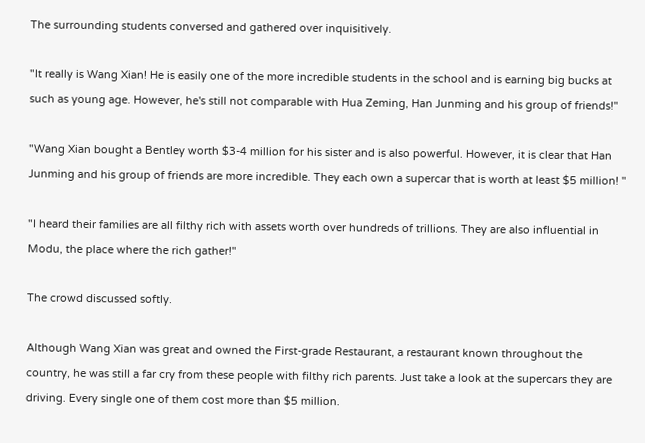The surrounding students conversed and gathered over inquisitively.

"It really is Wang Xian! He is easily one of the more incredible students in the school and is earning big bucks at such as young age. However, he's still not comparable with Hua Zeming, Han Junming and his group of friends!"

"Wang Xian bought a Bentley worth $3-4 million for his sister and is also powerful. However, it is clear that Han Junming and his group of friends are more incredible. They each own a supercar that is worth at least $5 million! "

"I heard their families are all filthy rich with assets worth over hundreds of trillions. They are also influential in Modu, the place where the rich gather!"

The crowd discussed softly.

Although Wang Xian was great and owned the First-grade Restaurant, a restaurant known throughout the country, he was still a far cry from these people with filthy rich parents. Just take a look at the supercars they are driving. Every single one of them cost more than $5 million.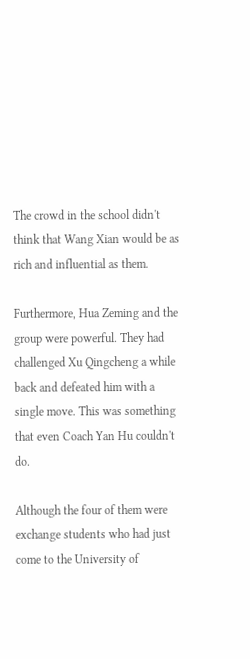The crowd in the school didn't think that Wang Xian would be as rich and influential as them.

Furthermore, Hua Zeming and the group were powerful. They had challenged Xu Qingcheng a while back and defeated him with a single move. This was something that even Coach Yan Hu couldn't do.

Although the four of them were exchange students who had just come to the University of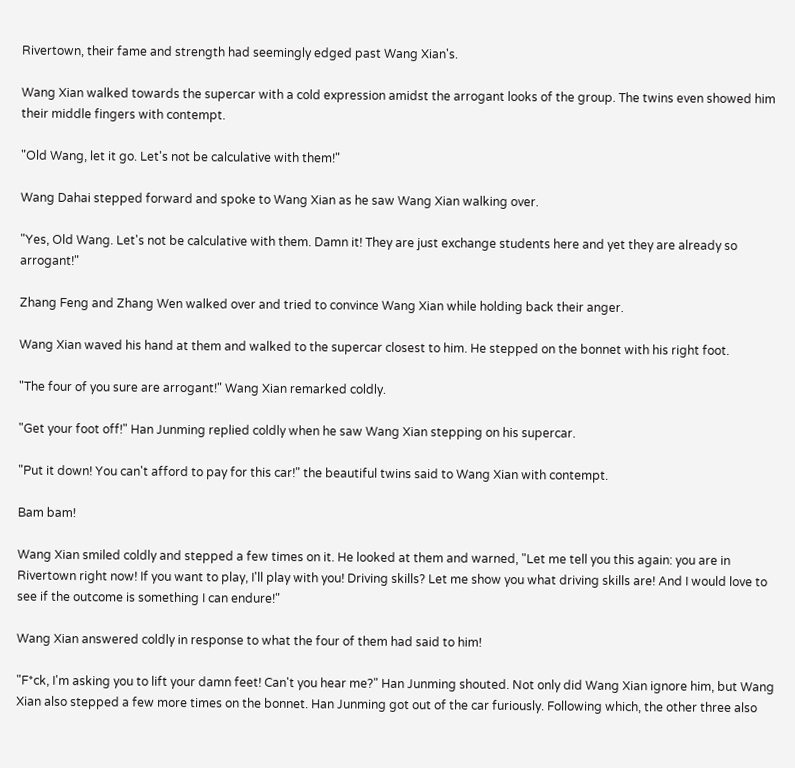Rivertown, their fame and strength had seemingly edged past Wang Xian's.

Wang Xian walked towards the supercar with a cold expression amidst the arrogant looks of the group. The twins even showed him their middle fingers with contempt.

"Old Wang, let it go. Let's not be calculative with them!"

Wang Dahai stepped forward and spoke to Wang Xian as he saw Wang Xian walking over.

"Yes, Old Wang. Let's not be calculative with them. Damn it! They are just exchange students here and yet they are already so arrogant!"

Zhang Feng and Zhang Wen walked over and tried to convince Wang Xian while holding back their anger.

Wang Xian waved his hand at them and walked to the supercar closest to him. He stepped on the bonnet with his right foot.

"The four of you sure are arrogant!" Wang Xian remarked coldly.

"Get your foot off!" Han Junming replied coldly when he saw Wang Xian stepping on his supercar.

"Put it down! You can't afford to pay for this car!" the beautiful twins said to Wang Xian with contempt.

Bam bam!

Wang Xian smiled coldly and stepped a few times on it. He looked at them and warned, "Let me tell you this again: you are in Rivertown right now! If you want to play, I'll play with you! Driving skills? Let me show you what driving skills are! And I would love to see if the outcome is something I can endure!"

Wang Xian answered coldly in response to what the four of them had said to him!

"F*ck, I'm asking you to lift your damn feet! Can't you hear me?" Han Junming shouted. Not only did Wang Xian ignore him, but Wang Xian also stepped a few more times on the bonnet. Han Junming got out of the car furiously. Following which, the other three also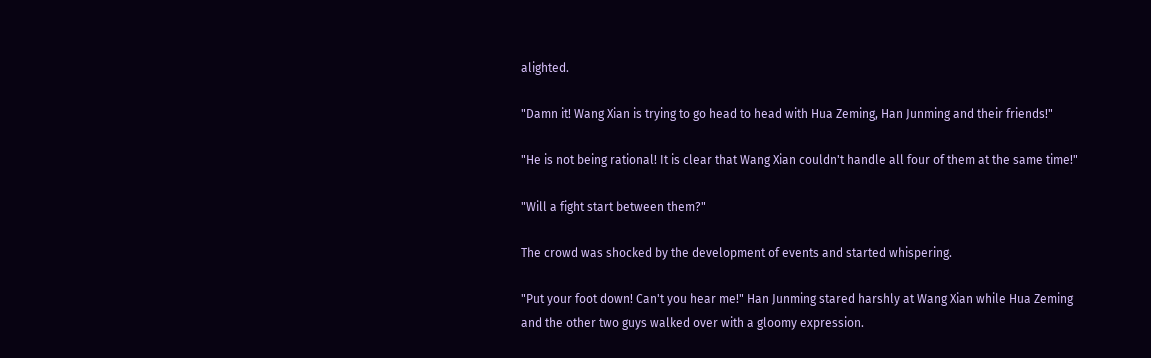alighted.

"Damn it! Wang Xian is trying to go head to head with Hua Zeming, Han Junming and their friends!"

"He is not being rational! It is clear that Wang Xian couldn't handle all four of them at the same time!"

"Will a fight start between them?"

The crowd was shocked by the development of events and started whispering.

"Put your foot down! Can't you hear me!" Han Junming stared harshly at Wang Xian while Hua Zeming and the other two guys walked over with a gloomy expression.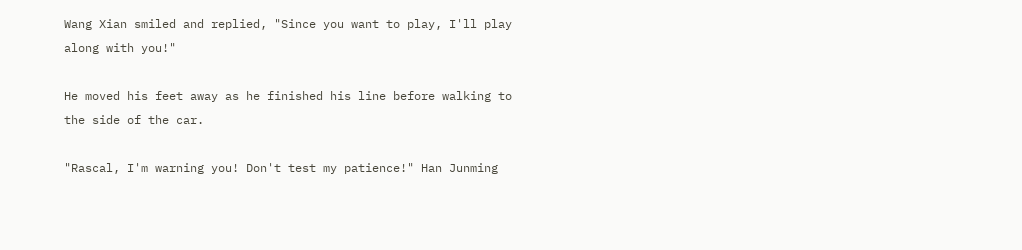Wang Xian smiled and replied, "Since you want to play, I'll play along with you!"

He moved his feet away as he finished his line before walking to the side of the car.

"Rascal, I'm warning you! Don't test my patience!" Han Junming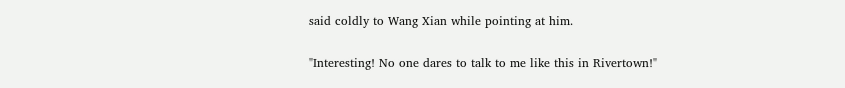said coldly to Wang Xian while pointing at him.

"Interesting! No one dares to talk to me like this in Rivertown!"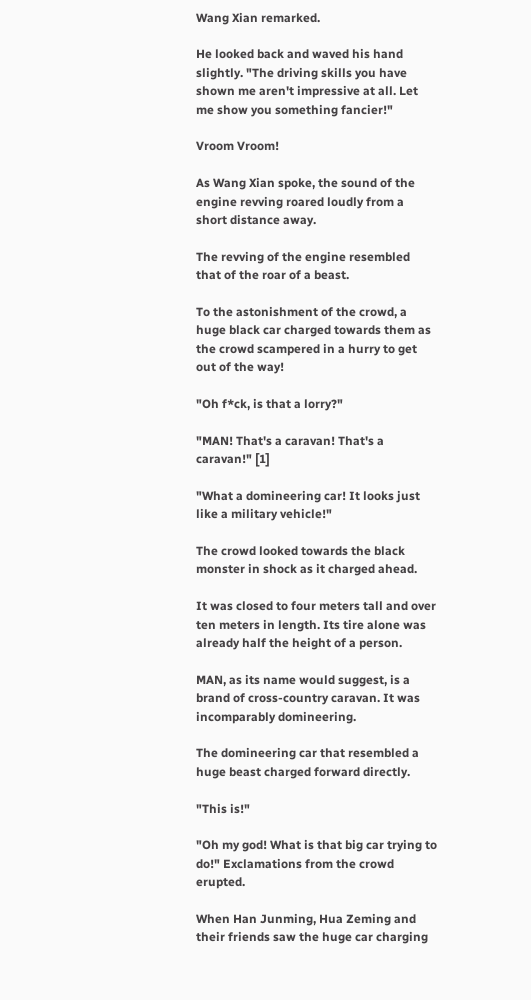Wang Xian remarked.

He looked back and waved his hand slightly. "The driving skills you have shown me aren't impressive at all. Let me show you something fancier!"

Vroom Vroom!

As Wang Xian spoke, the sound of the engine revving roared loudly from a short distance away.

The revving of the engine resembled that of the roar of a beast.

To the astonishment of the crowd, a huge black car charged towards them as the crowd scampered in a hurry to get out of the way!

"Oh f*ck, is that a lorry?"

"MAN! That's a caravan! That's a caravan!" [1]

"What a domineering car! It looks just like a military vehicle!"

The crowd looked towards the black monster in shock as it charged ahead.

It was closed to four meters tall and over ten meters in length. Its tire alone was already half the height of a person.

MAN, as its name would suggest, is a brand of cross-country caravan. It was incomparably domineering.

The domineering car that resembled a huge beast charged forward directly.

"This is!"

"Oh my god! What is that big car trying to do!" Exclamations from the crowd erupted.

When Han Junming, Hua Zeming and their friends saw the huge car charging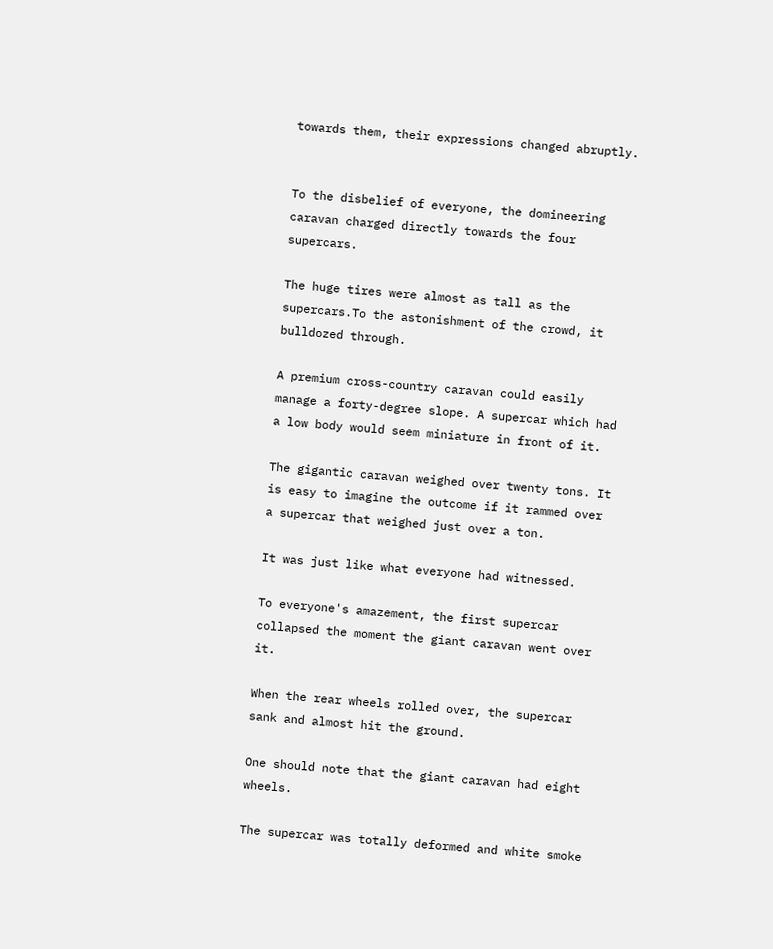towards them, their expressions changed abruptly.


To the disbelief of everyone, the domineering caravan charged directly towards the four supercars.

The huge tires were almost as tall as the supercars.To the astonishment of the crowd, it bulldozed through.

A premium cross-country caravan could easily manage a forty-degree slope. A supercar which had a low body would seem miniature in front of it.

The gigantic caravan weighed over twenty tons. It is easy to imagine the outcome if it rammed over a supercar that weighed just over a ton.

It was just like what everyone had witnessed.

To everyone's amazement, the first supercar collapsed the moment the giant caravan went over it.

When the rear wheels rolled over, the supercar sank and almost hit the ground.

One should note that the giant caravan had eight wheels.

The supercar was totally deformed and white smoke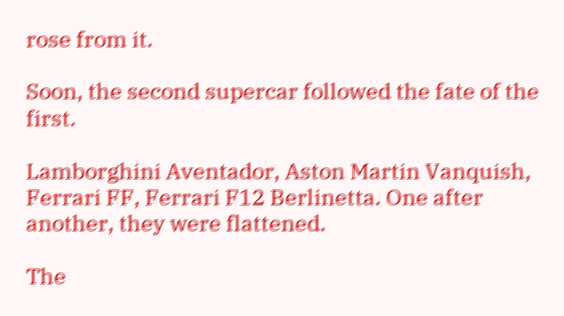rose from it.

Soon, the second supercar followed the fate of the first.

Lamborghini Aventador, Aston Martin Vanquish, Ferrari FF, Ferrari F12 Berlinetta. One after another, they were flattened.

The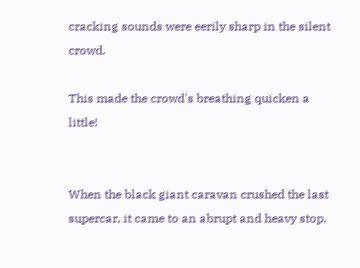cracking sounds were eerily sharp in the silent crowd.

This made the crowd's breathing quicken a little!


When the black giant caravan crushed the last supercar, it came to an abrupt and heavy stop.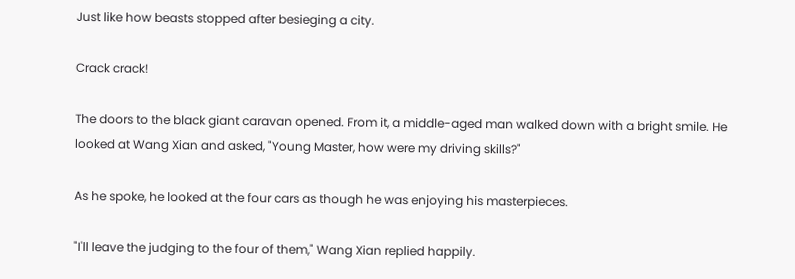Just like how beasts stopped after besieging a city.

Crack crack!

The doors to the black giant caravan opened. From it, a middle-aged man walked down with a bright smile. He looked at Wang Xian and asked, "Young Master, how were my driving skills?"

As he spoke, he looked at the four cars as though he was enjoying his masterpieces.

"I'll leave the judging to the four of them," Wang Xian replied happily.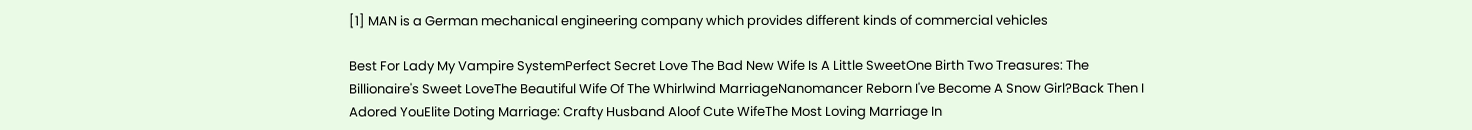[1] MAN is a German mechanical engineering company which provides different kinds of commercial vehicles

Best For Lady My Vampire SystemPerfect Secret Love The Bad New Wife Is A Little SweetOne Birth Two Treasures: The Billionaire's Sweet LoveThe Beautiful Wife Of The Whirlwind MarriageNanomancer Reborn I've Become A Snow Girl?Back Then I Adored YouElite Doting Marriage: Crafty Husband Aloof Cute WifeThe Most Loving Marriage In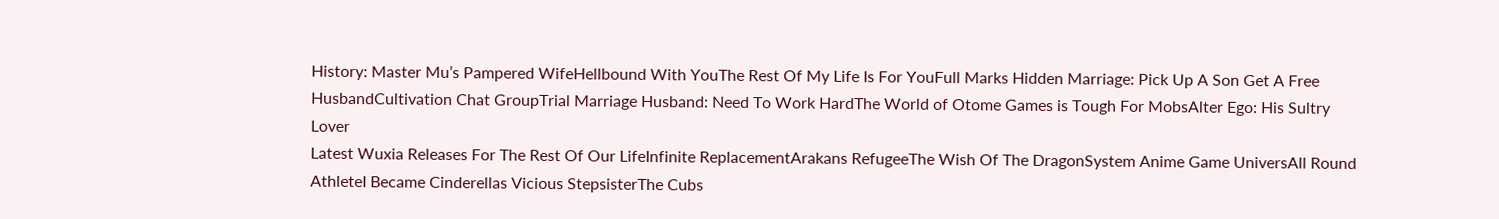History: Master Mu’s Pampered WifeHellbound With YouThe Rest Of My Life Is For YouFull Marks Hidden Marriage: Pick Up A Son Get A Free HusbandCultivation Chat GroupTrial Marriage Husband: Need To Work HardThe World of Otome Games is Tough For MobsAlter Ego: His Sultry Lover
Latest Wuxia Releases For The Rest Of Our LifeInfinite ReplacementArakans RefugeeThe Wish Of The DragonSystem Anime Game UniversAll Round AthleteI Became Cinderellas Vicious StepsisterThe Cubs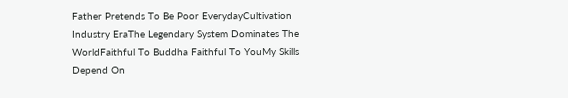Father Pretends To Be Poor EverydayCultivation Industry EraThe Legendary System Dominates The WorldFaithful To Buddha Faithful To YouMy Skills Depend On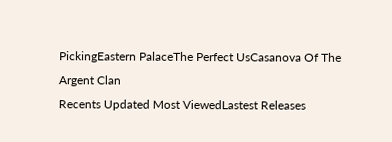PickingEastern PalaceThe Perfect UsCasanova Of The Argent Clan
Recents Updated Most ViewedLastest Releases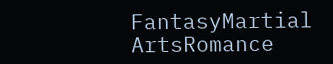FantasyMartial ArtsRomance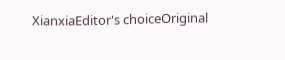XianxiaEditor's choiceOriginal